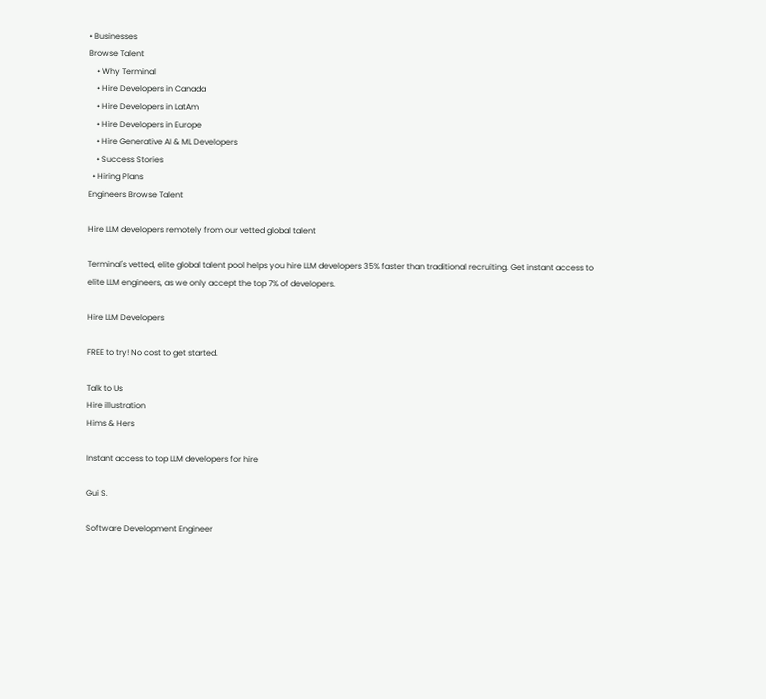• Businesses
Browse Talent
    • Why Terminal
    • Hire Developers in Canada
    • Hire Developers in LatAm
    • Hire Developers in Europe
    • Hire Generative AI & ML Developers
    • Success Stories
  • Hiring Plans
Engineers Browse Talent

Hire LLM developers remotely from our vetted global talent

Terminal's vetted, elite global talent pool helps you hire LLM developers 35% faster than traditional recruiting. Get instant access to elite LLM engineers, as we only accept the top 7% of developers.

Hire LLM Developers

FREE to try! No cost to get started.

Talk to Us
Hire illustration
Hims & Hers

Instant access to top LLM developers for hire

Gui S.

Software Development Engineer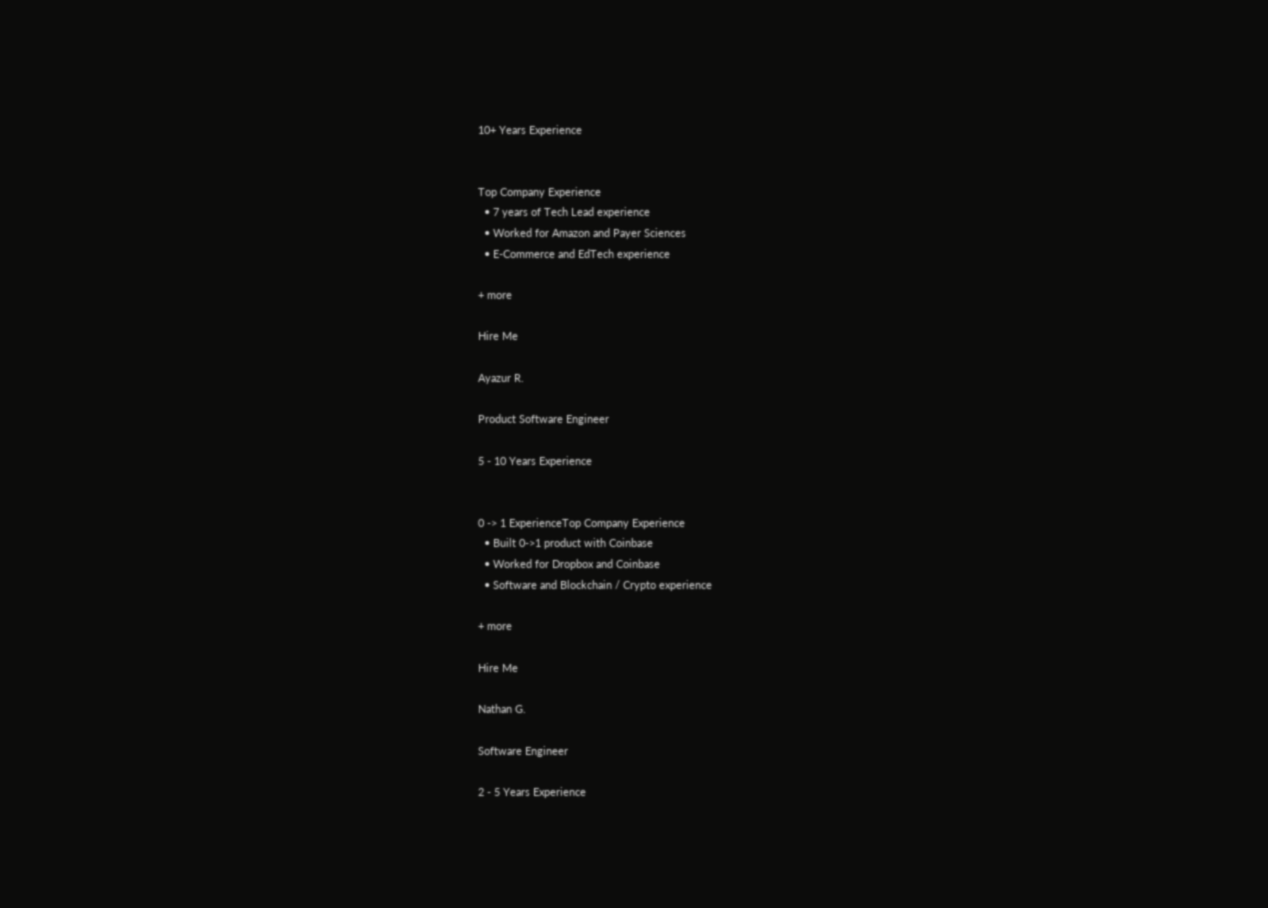10+ Years Experience


Top Company Experience
  • 7 years of Tech Lead experience
  • Worked for Amazon and Payer Sciences
  • E-Commerce and EdTech experience

+ more

Hire Me

Ayazur R.

Product Software Engineer

5 - 10 Years Experience


0 -> 1 ExperienceTop Company Experience
  • Built 0->1 product with Coinbase
  • Worked for Dropbox and Coinbase
  • Software and Blockchain / Crypto experience

+ more

Hire Me

Nathan G.

Software Engineer

2 - 5 Years Experience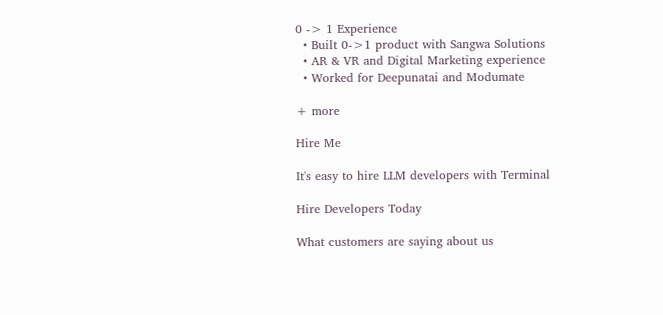0 -> 1 Experience
  • Built 0->1 product with Sangwa Solutions
  • AR & VR and Digital Marketing experience
  • Worked for Deepunatai and Modumate

+ more

Hire Me

It's easy to hire LLM developers with Terminal

Hire Developers Today

What customers are saying about us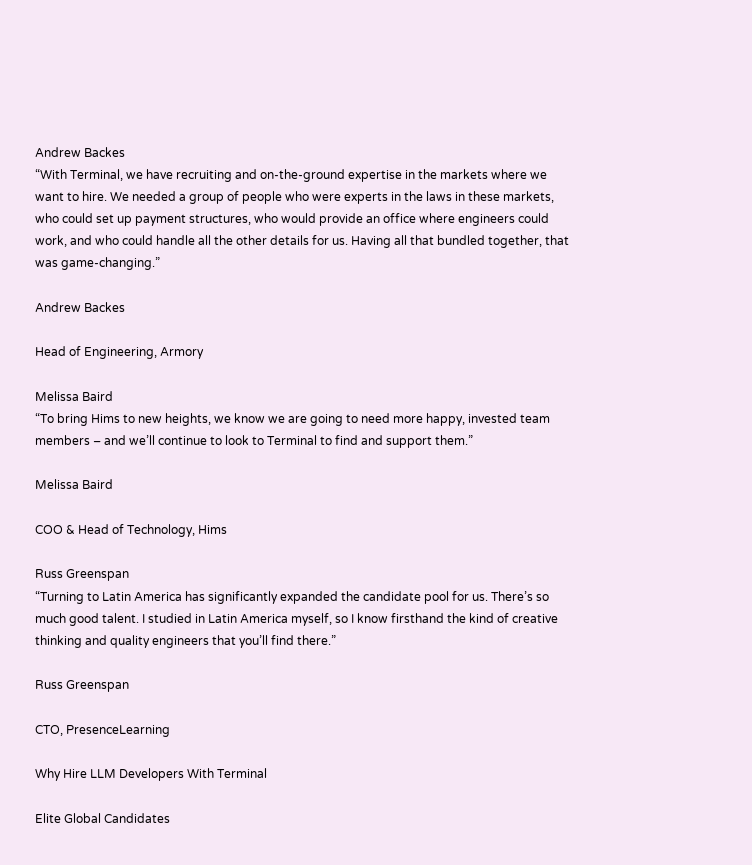Andrew Backes
“With Terminal, we have recruiting and on-the-ground expertise in the markets where we want to hire. We needed a group of people who were experts in the laws in these markets, who could set up payment structures, who would provide an office where engineers could work, and who could handle all the other details for us. Having all that bundled together, that was game-changing.”

Andrew Backes

Head of Engineering, Armory

Melissa Baird
“To bring Hims to new heights, we know we are going to need more happy, invested team members – and we’ll continue to look to Terminal to find and support them.”

Melissa Baird

COO & Head of Technology, Hims

Russ Greenspan
“Turning to Latin America has significantly expanded the candidate pool for us. There’s so much good talent. I studied in Latin America myself, so I know firsthand the kind of creative thinking and quality engineers that you’ll find there.”

Russ Greenspan

CTO, PresenceLearning

Why Hire LLM Developers With Terminal

Elite Global Candidates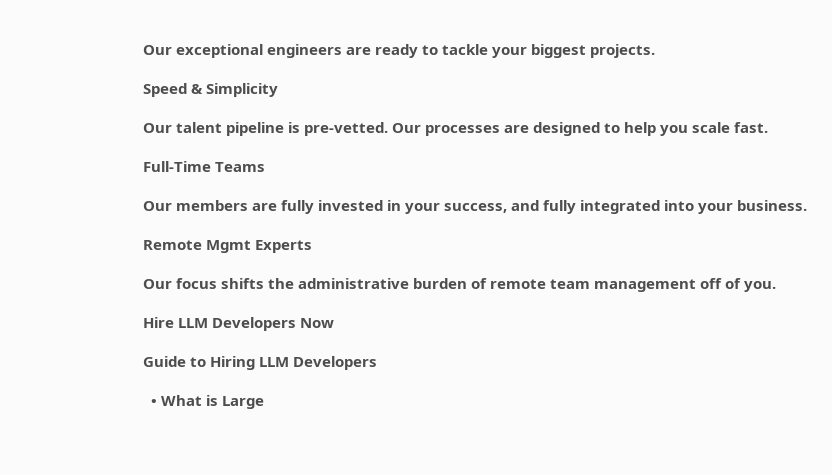Our exceptional engineers are ready to tackle your biggest projects.

Speed & Simplicity

Our talent pipeline is pre-vetted. Our processes are designed to help you scale fast.

Full-Time Teams

Our members are fully invested in your success, and fully integrated into your business.

Remote Mgmt Experts

Our focus shifts the administrative burden of remote team management off of you.

Hire LLM Developers Now

Guide to Hiring LLM Developers

  • What is Large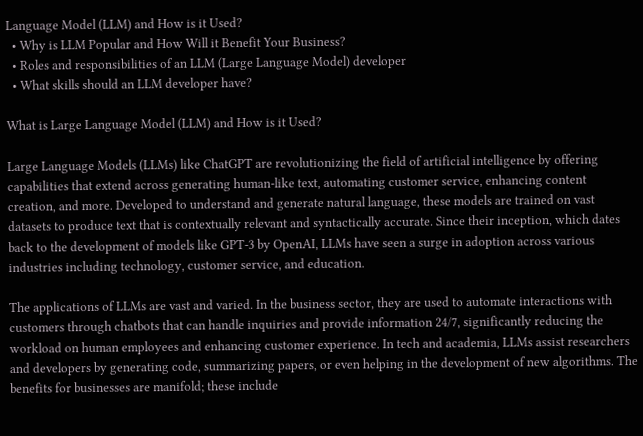Language Model (LLM) and How is it Used?
  • Why is LLM Popular and How Will it Benefit Your Business?
  • Roles and responsibilities of an LLM (Large Language Model) developer
  • What skills should an LLM developer have?

What is Large Language Model (LLM) and How is it Used?

Large Language Models (LLMs) like ChatGPT are revolutionizing the field of artificial intelligence by offering capabilities that extend across generating human-like text, automating customer service, enhancing content creation, and more. Developed to understand and generate natural language, these models are trained on vast datasets to produce text that is contextually relevant and syntactically accurate. Since their inception, which dates back to the development of models like GPT-3 by OpenAI, LLMs have seen a surge in adoption across various industries including technology, customer service, and education.

The applications of LLMs are vast and varied. In the business sector, they are used to automate interactions with customers through chatbots that can handle inquiries and provide information 24/7, significantly reducing the workload on human employees and enhancing customer experience. In tech and academia, LLMs assist researchers and developers by generating code, summarizing papers, or even helping in the development of new algorithms. The benefits for businesses are manifold; these include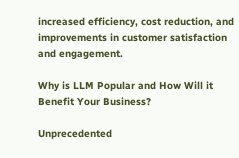increased efficiency, cost reduction, and improvements in customer satisfaction and engagement.

Why is LLM Popular and How Will it Benefit Your Business?

Unprecedented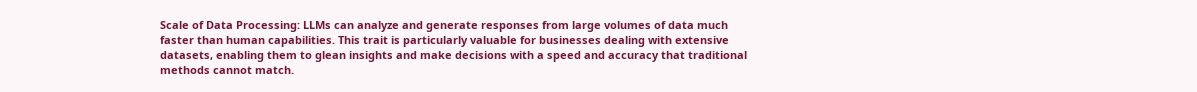Scale of Data Processing: LLMs can analyze and generate responses from large volumes of data much faster than human capabilities. This trait is particularly valuable for businesses dealing with extensive datasets, enabling them to glean insights and make decisions with a speed and accuracy that traditional methods cannot match.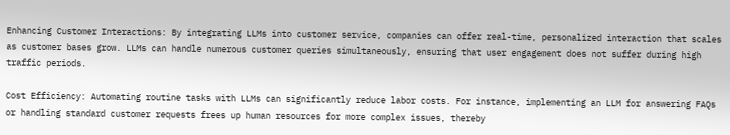Enhancing Customer Interactions: By integrating LLMs into customer service, companies can offer real-time, personalized interaction that scales as customer bases grow. LLMs can handle numerous customer queries simultaneously, ensuring that user engagement does not suffer during high traffic periods.

Cost Efficiency: Automating routine tasks with LLMs can significantly reduce labor costs. For instance, implementing an LLM for answering FAQs or handling standard customer requests frees up human resources for more complex issues, thereby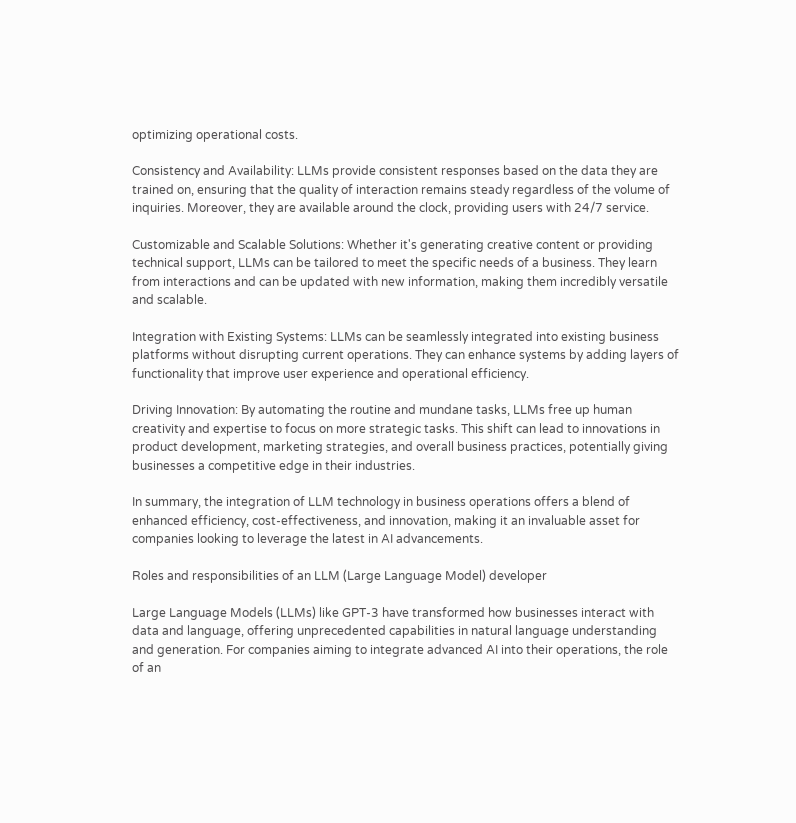optimizing operational costs.

Consistency and Availability: LLMs provide consistent responses based on the data they are trained on, ensuring that the quality of interaction remains steady regardless of the volume of inquiries. Moreover, they are available around the clock, providing users with 24/7 service.

Customizable and Scalable Solutions: Whether it's generating creative content or providing technical support, LLMs can be tailored to meet the specific needs of a business. They learn from interactions and can be updated with new information, making them incredibly versatile and scalable.

Integration with Existing Systems: LLMs can be seamlessly integrated into existing business platforms without disrupting current operations. They can enhance systems by adding layers of functionality that improve user experience and operational efficiency.

Driving Innovation: By automating the routine and mundane tasks, LLMs free up human creativity and expertise to focus on more strategic tasks. This shift can lead to innovations in product development, marketing strategies, and overall business practices, potentially giving businesses a competitive edge in their industries.

In summary, the integration of LLM technology in business operations offers a blend of enhanced efficiency, cost-effectiveness, and innovation, making it an invaluable asset for companies looking to leverage the latest in AI advancements.

Roles and responsibilities of an LLM (Large Language Model) developer

Large Language Models (LLMs) like GPT-3 have transformed how businesses interact with data and language, offering unprecedented capabilities in natural language understanding and generation. For companies aiming to integrate advanced AI into their operations, the role of an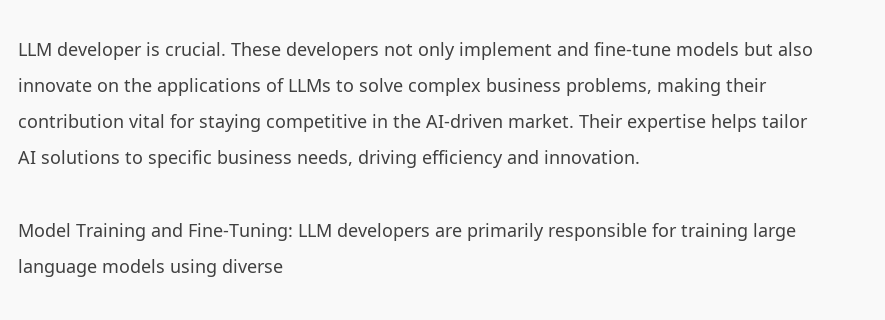LLM developer is crucial. These developers not only implement and fine-tune models but also innovate on the applications of LLMs to solve complex business problems, making their contribution vital for staying competitive in the AI-driven market. Their expertise helps tailor AI solutions to specific business needs, driving efficiency and innovation.

Model Training and Fine-Tuning: LLM developers are primarily responsible for training large language models using diverse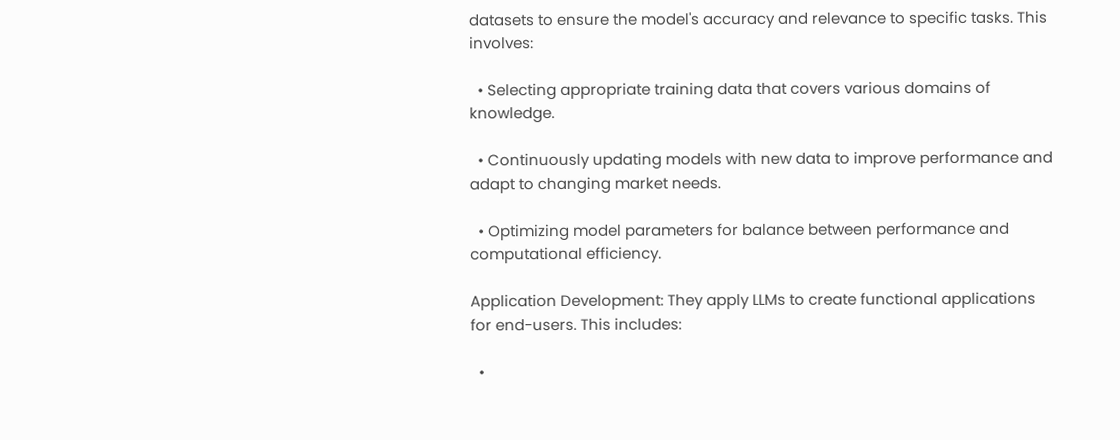datasets to ensure the model's accuracy and relevance to specific tasks. This involves:

  • Selecting appropriate training data that covers various domains of knowledge.

  • Continuously updating models with new data to improve performance and adapt to changing market needs.

  • Optimizing model parameters for balance between performance and computational efficiency.

Application Development: They apply LLMs to create functional applications for end-users. This includes:

  •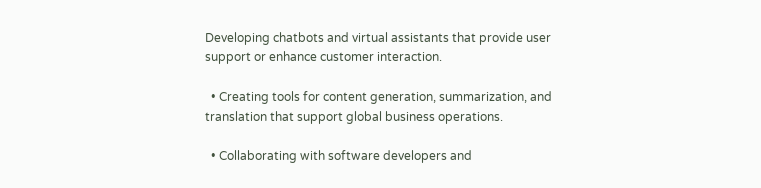Developing chatbots and virtual assistants that provide user support or enhance customer interaction.

  • Creating tools for content generation, summarization, and translation that support global business operations.

  • Collaborating with software developers and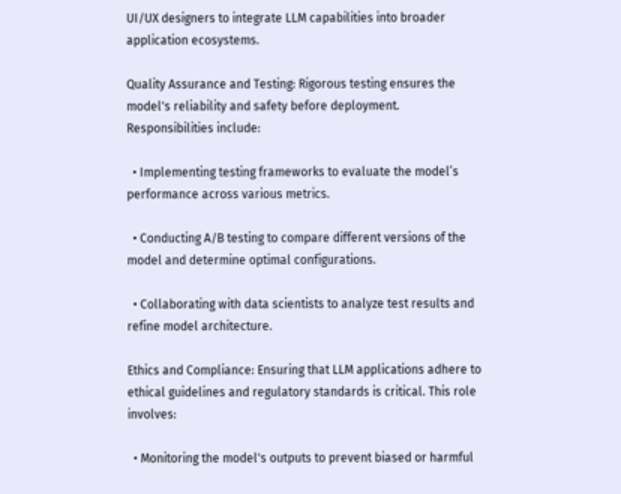UI/UX designers to integrate LLM capabilities into broader application ecosystems.

Quality Assurance and Testing: Rigorous testing ensures the model's reliability and safety before deployment. Responsibilities include:

  • Implementing testing frameworks to evaluate the model’s performance across various metrics.

  • Conducting A/B testing to compare different versions of the model and determine optimal configurations.

  • Collaborating with data scientists to analyze test results and refine model architecture.

Ethics and Compliance: Ensuring that LLM applications adhere to ethical guidelines and regulatory standards is critical. This role involves:

  • Monitoring the model's outputs to prevent biased or harmful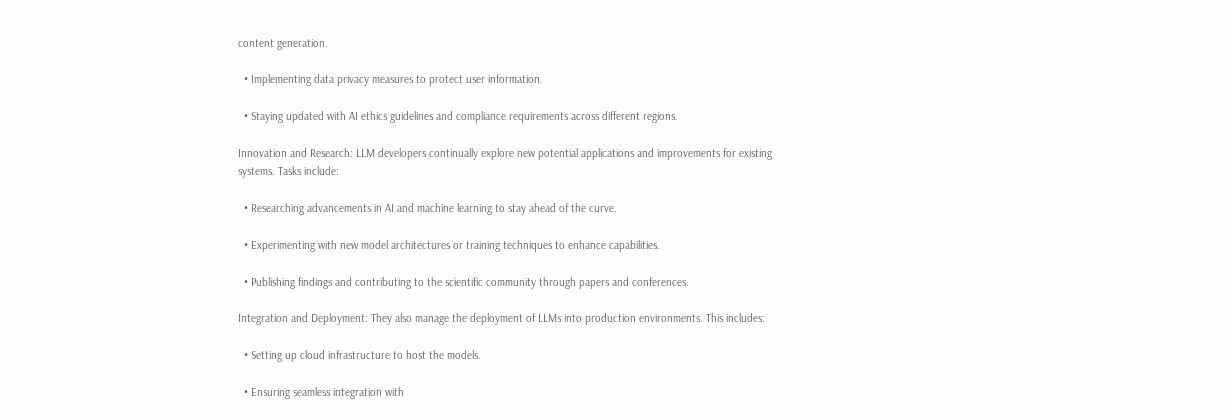content generation.

  • Implementing data privacy measures to protect user information.

  • Staying updated with AI ethics guidelines and compliance requirements across different regions.

Innovation and Research: LLM developers continually explore new potential applications and improvements for existing systems. Tasks include:

  • Researching advancements in AI and machine learning to stay ahead of the curve.

  • Experimenting with new model architectures or training techniques to enhance capabilities.

  • Publishing findings and contributing to the scientific community through papers and conferences.

Integration and Deployment: They also manage the deployment of LLMs into production environments. This includes:

  • Setting up cloud infrastructure to host the models.

  • Ensuring seamless integration with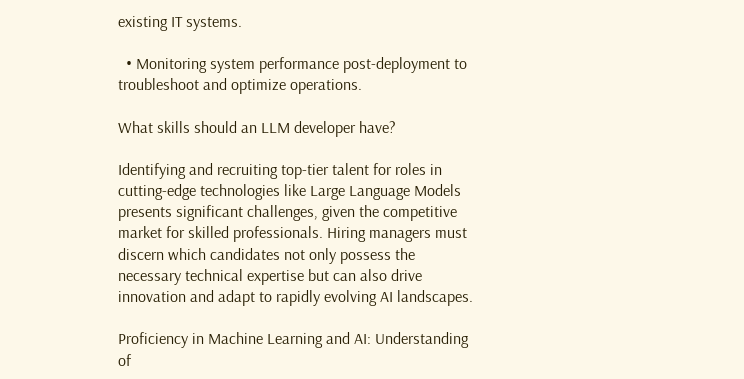existing IT systems.

  • Monitoring system performance post-deployment to troubleshoot and optimize operations.

What skills should an LLM developer have?

Identifying and recruiting top-tier talent for roles in cutting-edge technologies like Large Language Models presents significant challenges, given the competitive market for skilled professionals. Hiring managers must discern which candidates not only possess the necessary technical expertise but can also drive innovation and adapt to rapidly evolving AI landscapes.

Proficiency in Machine Learning and AI: Understanding of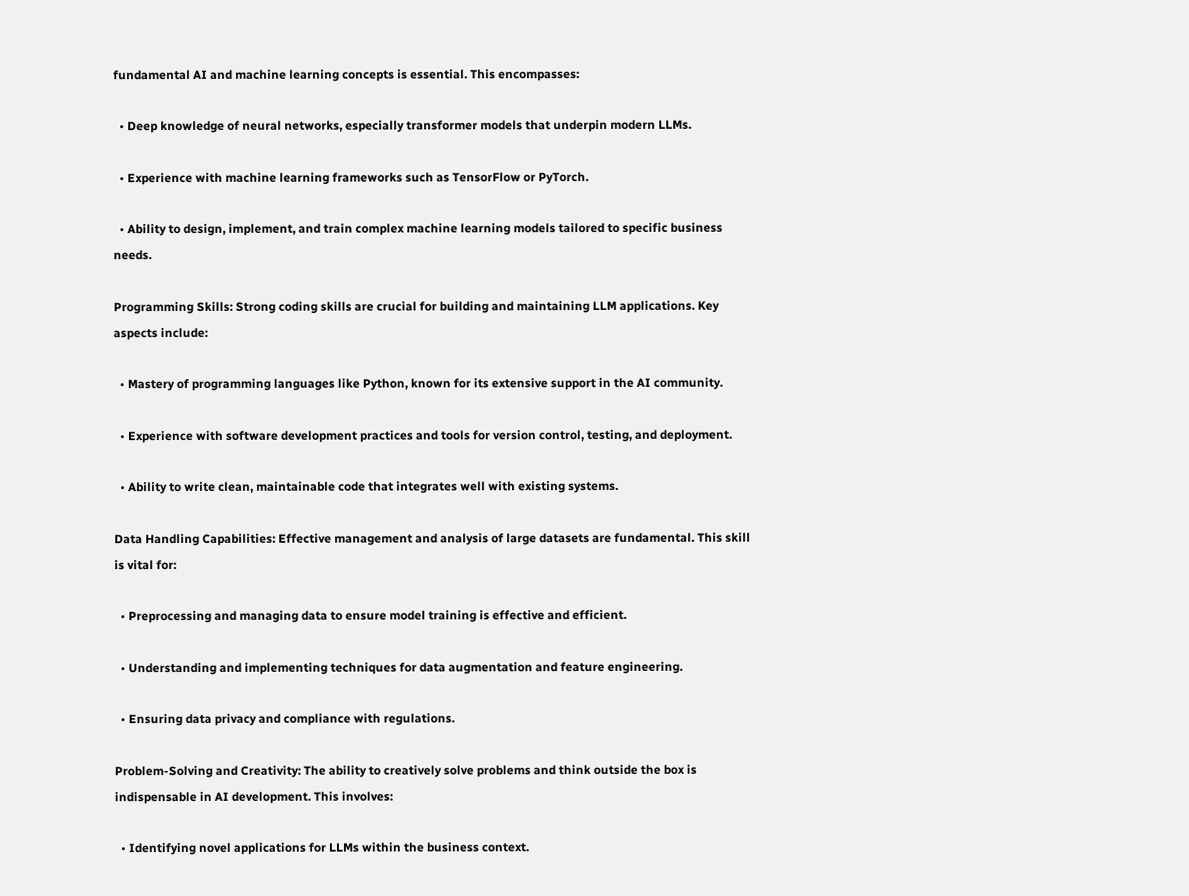fundamental AI and machine learning concepts is essential. This encompasses:

  • Deep knowledge of neural networks, especially transformer models that underpin modern LLMs.

  • Experience with machine learning frameworks such as TensorFlow or PyTorch.

  • Ability to design, implement, and train complex machine learning models tailored to specific business needs.

Programming Skills: Strong coding skills are crucial for building and maintaining LLM applications. Key aspects include:

  • Mastery of programming languages like Python, known for its extensive support in the AI community.

  • Experience with software development practices and tools for version control, testing, and deployment.

  • Ability to write clean, maintainable code that integrates well with existing systems.

Data Handling Capabilities: Effective management and analysis of large datasets are fundamental. This skill is vital for:

  • Preprocessing and managing data to ensure model training is effective and efficient.

  • Understanding and implementing techniques for data augmentation and feature engineering.

  • Ensuring data privacy and compliance with regulations.

Problem-Solving and Creativity: The ability to creatively solve problems and think outside the box is indispensable in AI development. This involves:

  • Identifying novel applications for LLMs within the business context.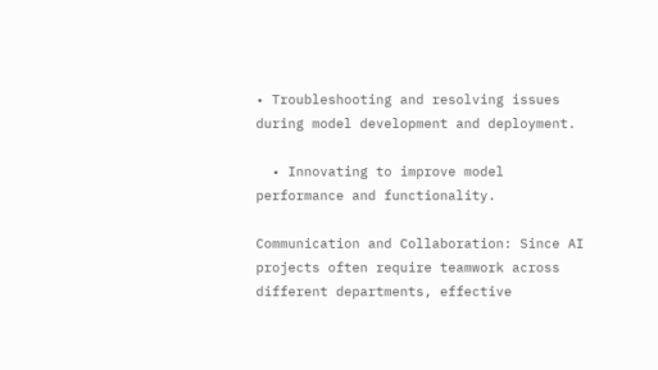• Troubleshooting and resolving issues during model development and deployment.

  • Innovating to improve model performance and functionality.

Communication and Collaboration: Since AI projects often require teamwork across different departments, effective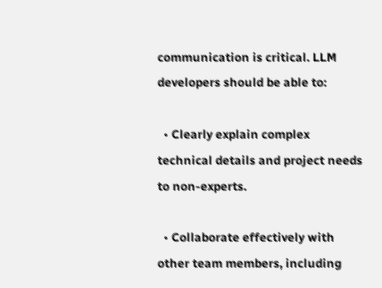communication is critical. LLM developers should be able to:

  • Clearly explain complex technical details and project needs to non-experts.

  • Collaborate effectively with other team members, including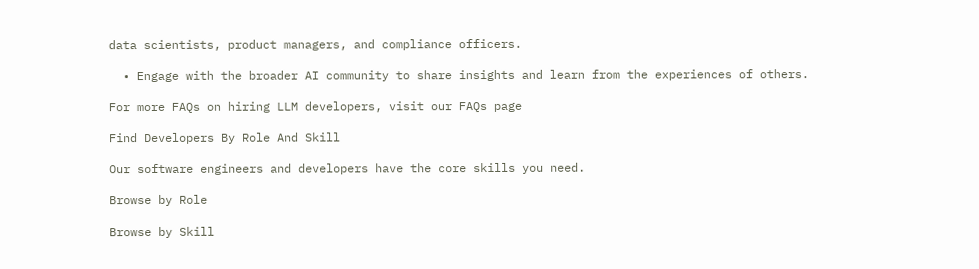data scientists, product managers, and compliance officers.

  • Engage with the broader AI community to share insights and learn from the experiences of others.

For more FAQs on hiring LLM developers, visit our FAQs page

Find Developers By Role And Skill

Our software engineers and developers have the core skills you need.

Browse by Role

Browse by Skill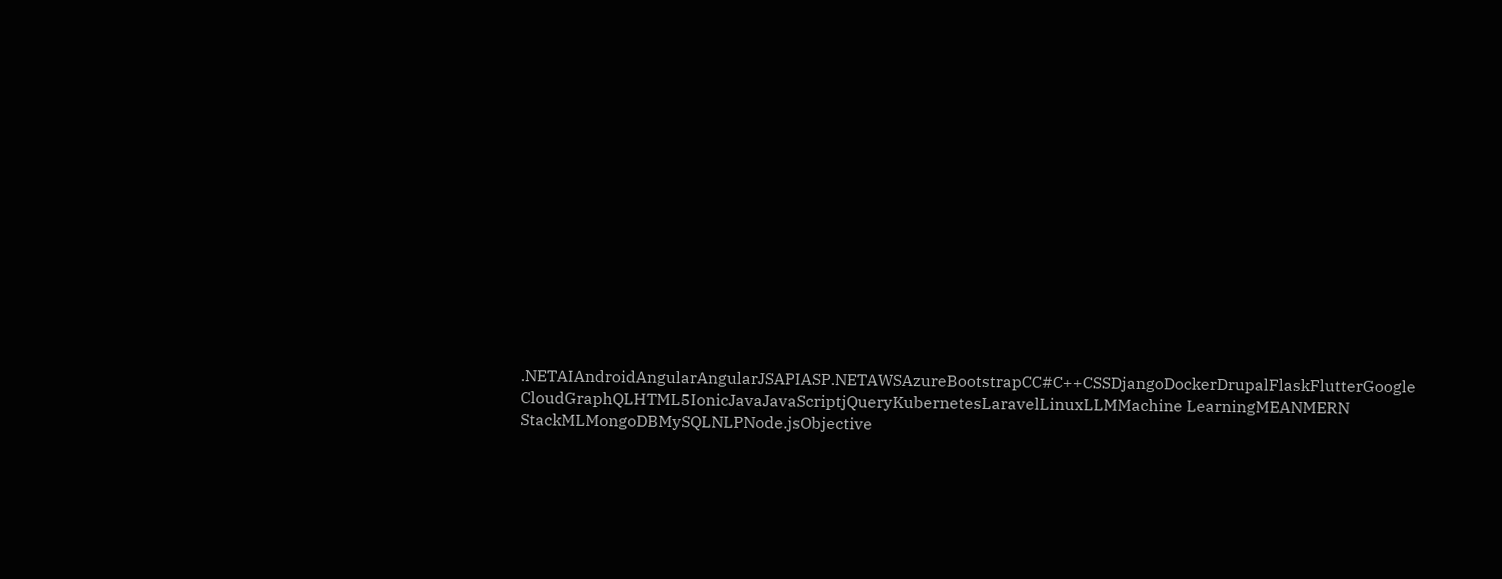.NETAIAndroidAngularAngularJSAPIASP.NETAWSAzureBootstrapCC#C++CSSDjangoDockerDrupalFlaskFlutterGoogle CloudGraphQLHTML5IonicJavaJavaScriptjQueryKubernetesLaravelLinuxLLMMachine LearningMEANMERN StackMLMongoDBMySQLNLPNode.jsObjective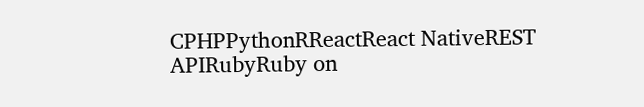CPHPPythonRReactReact NativeREST APIRubyRuby on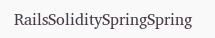RailsSoliditySpringSpring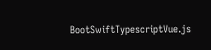BootSwiftTypescriptVue.js